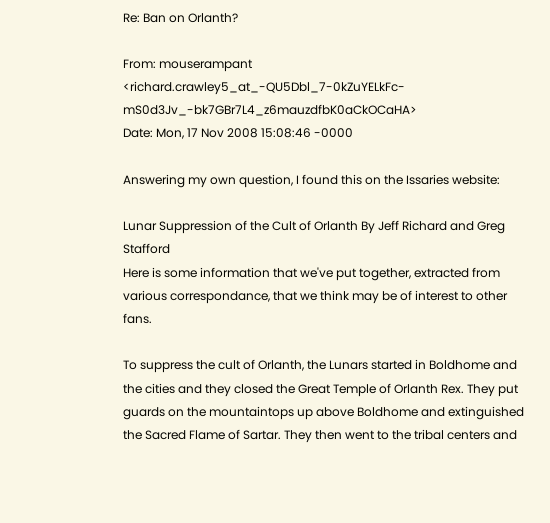Re: Ban on Orlanth?

From: mouserampant <richard.crawley5_at_-QU5Dbl_7-0kZuYELkFc-mS0d3Jv_-bk7GBr7L4_z6mauzdfbK0aCkOCaHA>
Date: Mon, 17 Nov 2008 15:08:46 -0000

Answering my own question, I found this on the Issaries website:

Lunar Suppression of the Cult of Orlanth By Jeff Richard and Greg Stafford
Here is some information that we've put together, extracted from various correspondance, that we think may be of interest to other fans.

To suppress the cult of Orlanth, the Lunars started in Boldhome and the cities and they closed the Great Temple of Orlanth Rex. They put guards on the mountaintops up above Boldhome and extinguished the Sacred Flame of Sartar. They then went to the tribal centers and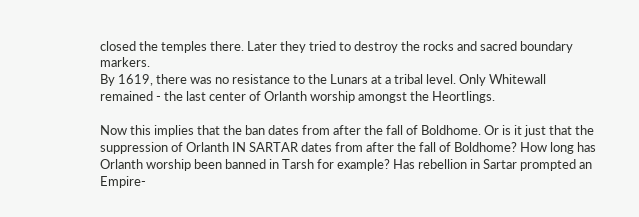closed the temples there. Later they tried to destroy the rocks and sacred boundary markers.
By 1619, there was no resistance to the Lunars at a tribal level. Only Whitewall remained - the last center of Orlanth worship amongst the Heortlings.

Now this implies that the ban dates from after the fall of Boldhome. Or is it just that the suppression of Orlanth IN SARTAR dates from after the fall of Boldhome? How long has Orlanth worship been banned in Tarsh for example? Has rebellion in Sartar prompted an Empire-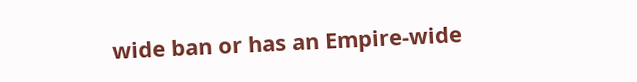wide ban or has an Empire-wide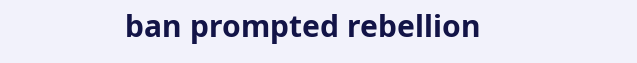ban prompted rebellion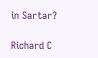in Sartar?

Richard C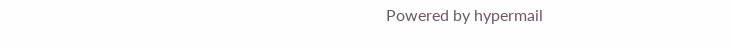Powered by hypermail